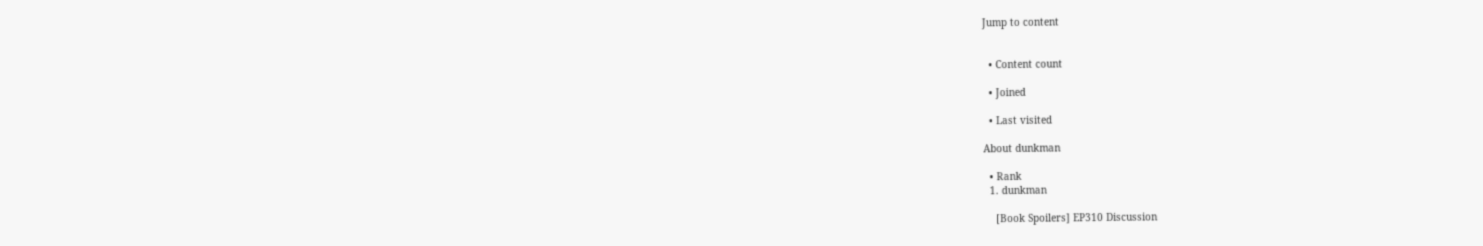Jump to content


  • Content count

  • Joined

  • Last visited

About dunkman

  • Rank
  1. dunkman

    [Book Spoilers] EP310 Discussion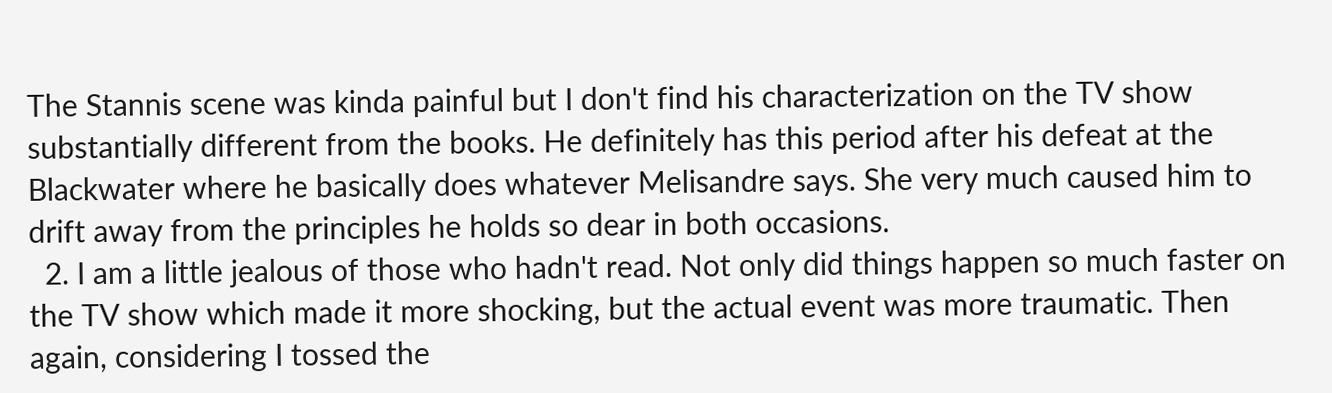The Stannis scene was kinda painful but I don't find his characterization on the TV show substantially different from the books. He definitely has this period after his defeat at the Blackwater where he basically does whatever Melisandre says. She very much caused him to drift away from the principles he holds so dear in both occasions.
  2. I am a little jealous of those who hadn't read. Not only did things happen so much faster on the TV show which made it more shocking, but the actual event was more traumatic. Then again, considering I tossed the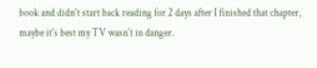book and didn't start back reading for 2 days after I finished that chapter, maybe it's best my TV wasn't in danger.